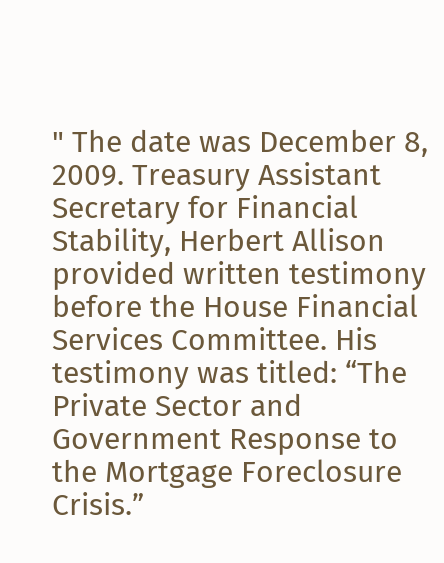" The date was December 8, 2009. Treasury Assistant Secretary for Financial Stability, Herbert Allison provided written testimony before the House Financial Services Committee. His testimony was titled: “The Private Sector and Government Response to the Mortgage Foreclosure Crisis.”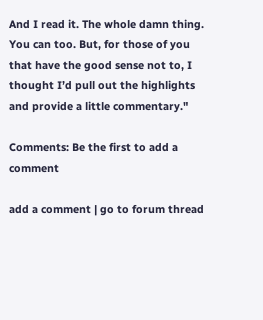And I read it. The whole damn thing. You can too. But, for those of you that have the good sense not to, I thought I’d pull out the highlights and provide a little commentary."

Comments: Be the first to add a comment

add a comment | go to forum thread